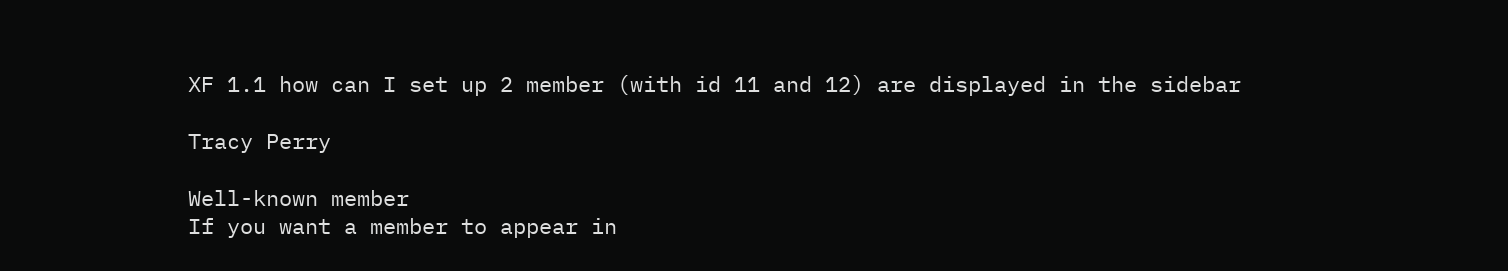XF 1.1 how can I set up 2 member (with id 11 and 12) are displayed in the sidebar

Tracy Perry

Well-known member
If you want a member to appear in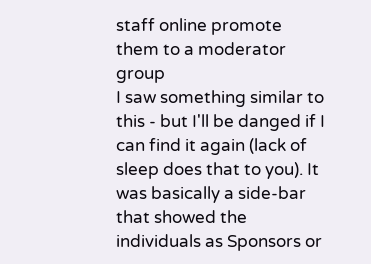staff online promote them to a moderator group
I saw something similar to this - but I'll be danged if I can find it again (lack of sleep does that to you). It was basically a side-bar that showed the individuals as Sponsors or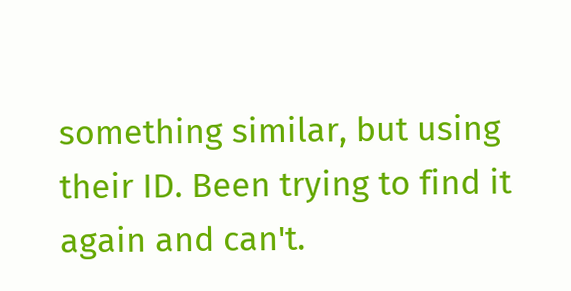something similar, but using their ID. Been trying to find it again and can't.